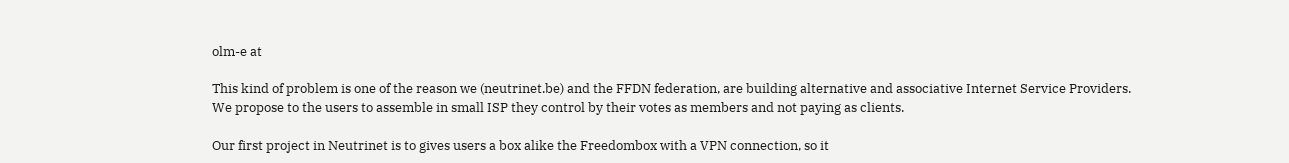olm-e at

This kind of problem is one of the reason we (neutrinet.be) and the FFDN federation, are building alternative and associative Internet Service Providers. We propose to the users to assemble in small ISP they control by their votes as members and not paying as clients.

Our first project in Neutrinet is to gives users a box alike the Freedombox with a VPN connection, so it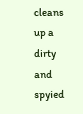cleans up a dirty and spyied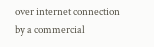over internet connection by a commercial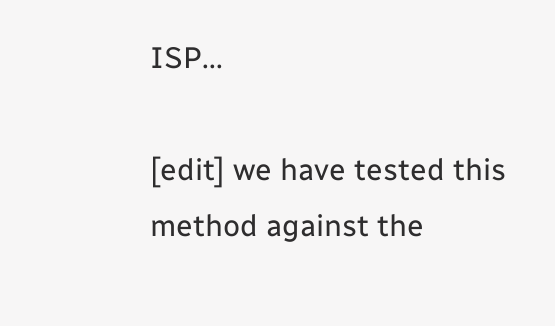ISP...

[edit] we have tested this method against the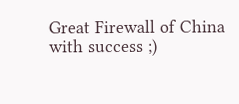Great Firewall of China with success ;)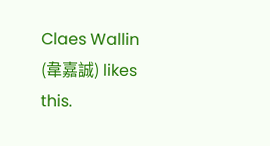Claes Wallin (韋嘉誠) likes this.